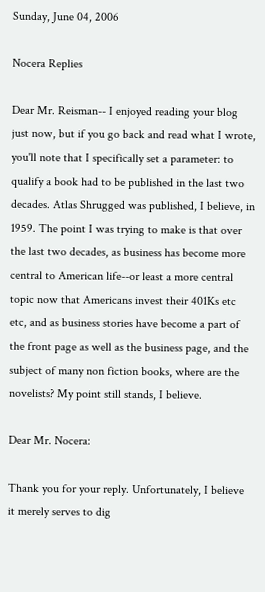Sunday, June 04, 2006

Nocera Replies

Dear Mr. Reisman-- I enjoyed reading your blog just now, but if you go back and read what I wrote, you'll note that I specifically set a parameter: to qualify a book had to be published in the last two decades. Atlas Shrugged was published, I believe, in 1959. The point I was trying to make is that over the last two decades, as business has become more central to American life--or least a more central topic now that Americans invest their 401Ks etc etc, and as business stories have become a part of the front page as well as the business page, and the subject of many non fiction books, where are the novelists? My point still stands, I believe.

Dear Mr. Nocera:

Thank you for your reply. Unfortunately, I believe it merely serves to dig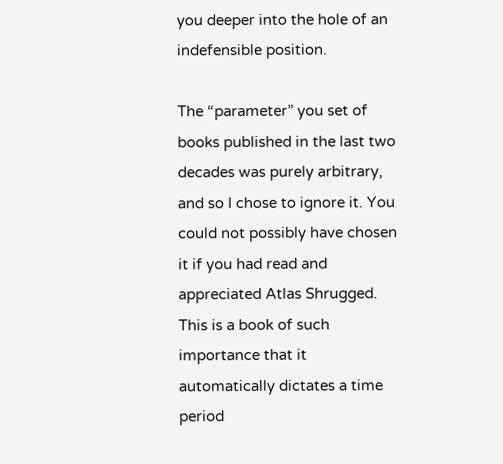you deeper into the hole of an indefensible position.

The “parameter” you set of books published in the last two decades was purely arbitrary, and so I chose to ignore it. You could not possibly have chosen it if you had read and appreciated Atlas Shrugged. This is a book of such importance that it automatically dictates a time period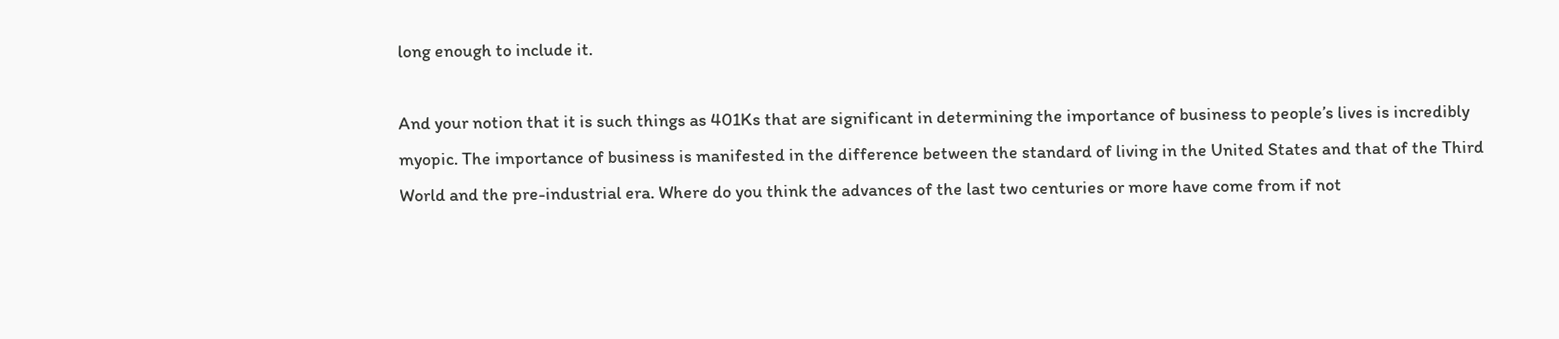long enough to include it.

And your notion that it is such things as 401Ks that are significant in determining the importance of business to people’s lives is incredibly myopic. The importance of business is manifested in the difference between the standard of living in the United States and that of the Third World and the pre-industrial era. Where do you think the advances of the last two centuries or more have come from if not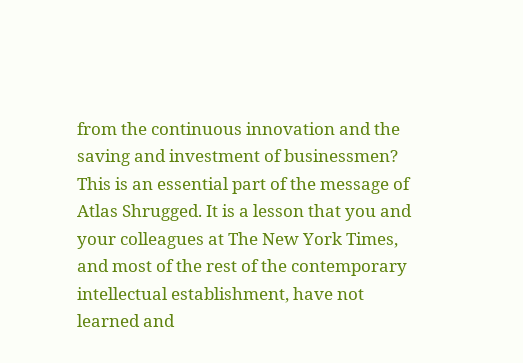from the continuous innovation and the saving and investment of businessmen? This is an essential part of the message of Atlas Shrugged. It is a lesson that you and your colleagues at The New York Times, and most of the rest of the contemporary intellectual establishment, have not learned and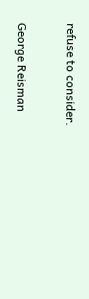refuse to consider.

George Reisman